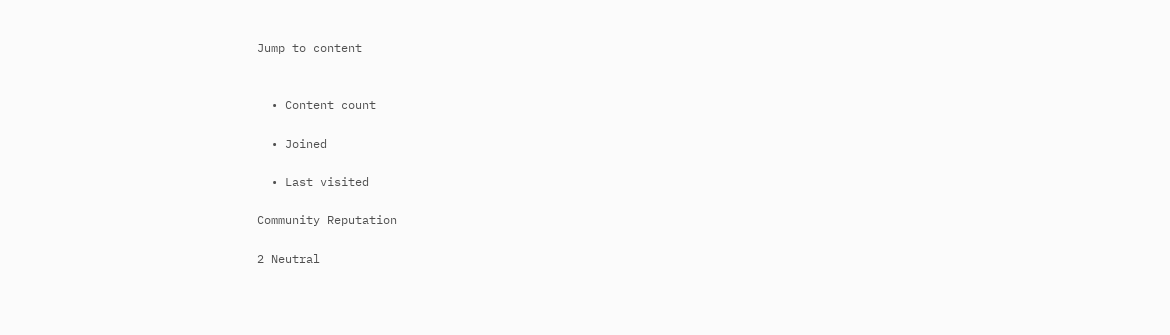Jump to content


  • Content count

  • Joined

  • Last visited

Community Reputation

2 Neutral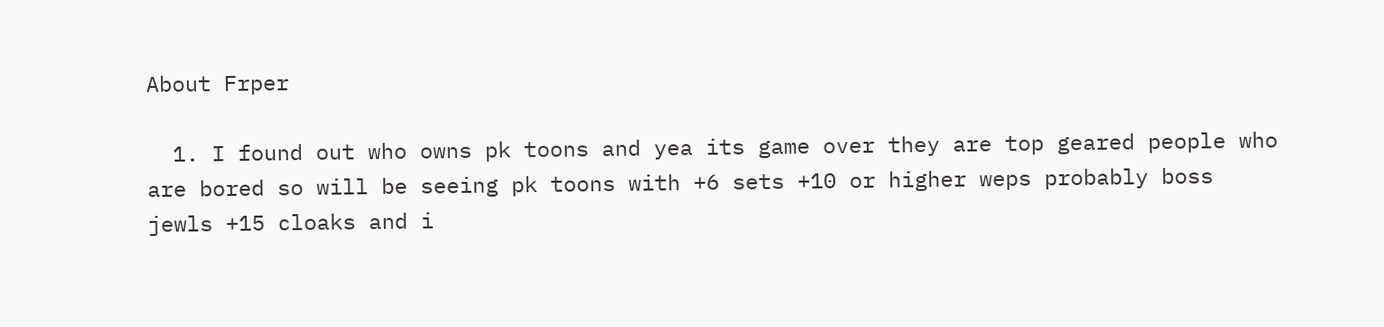About Frper

  1. I found out who owns pk toons and yea its game over they are top geared people who are bored so will be seeing pk toons with +6 sets +10 or higher weps probably boss jewls +15 cloaks and i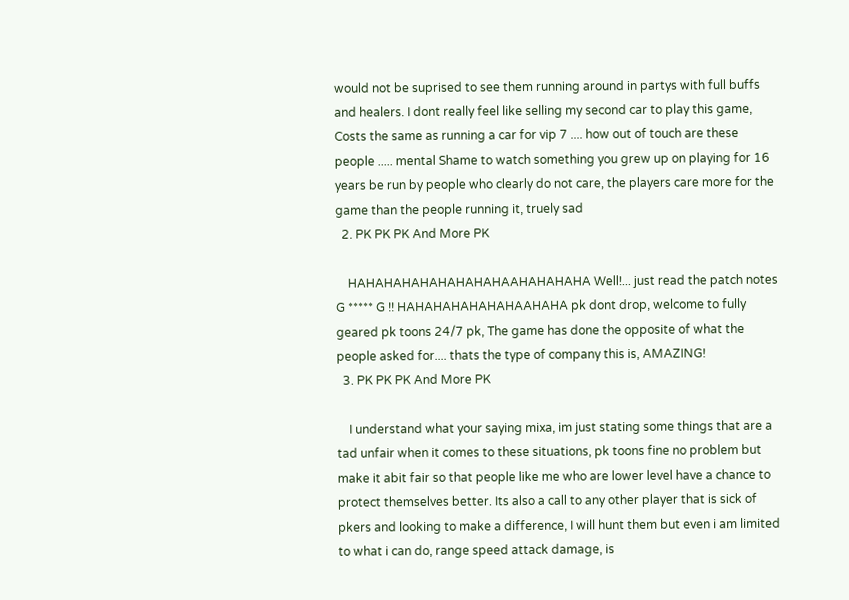would not be suprised to see them running around in partys with full buffs and healers. I dont really feel like selling my second car to play this game, Costs the same as running a car for vip 7 .... how out of touch are these people ..... mental Shame to watch something you grew up on playing for 16 years be run by people who clearly do not care, the players care more for the game than the people running it, truely sad
  2. PK PK PK And More PK

    HAHAHAHAHAHAHAHAHAAHAHAHAHA Well!... just read the patch notes G ***** G !! HAHAHAHAHAHAHAAHAHA pk dont drop, welcome to fully geared pk toons 24/7 pk, The game has done the opposite of what the people asked for.... thats the type of company this is, AMAZING!
  3. PK PK PK And More PK

    I understand what your saying mixa, im just stating some things that are a tad unfair when it comes to these situations, pk toons fine no problem but make it abit fair so that people like me who are lower level have a chance to protect themselves better. Its also a call to any other player that is sick of pkers and looking to make a difference, I will hunt them but even i am limited to what i can do, range speed attack damage, is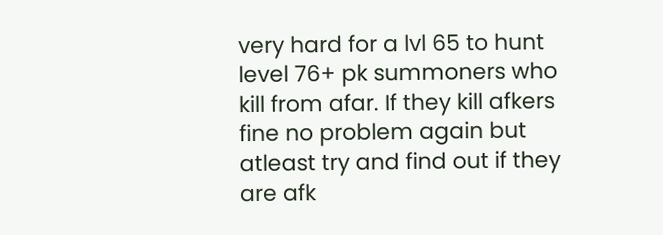very hard for a lvl 65 to hunt level 76+ pk summoners who kill from afar. If they kill afkers fine no problem again but atleast try and find out if they are afk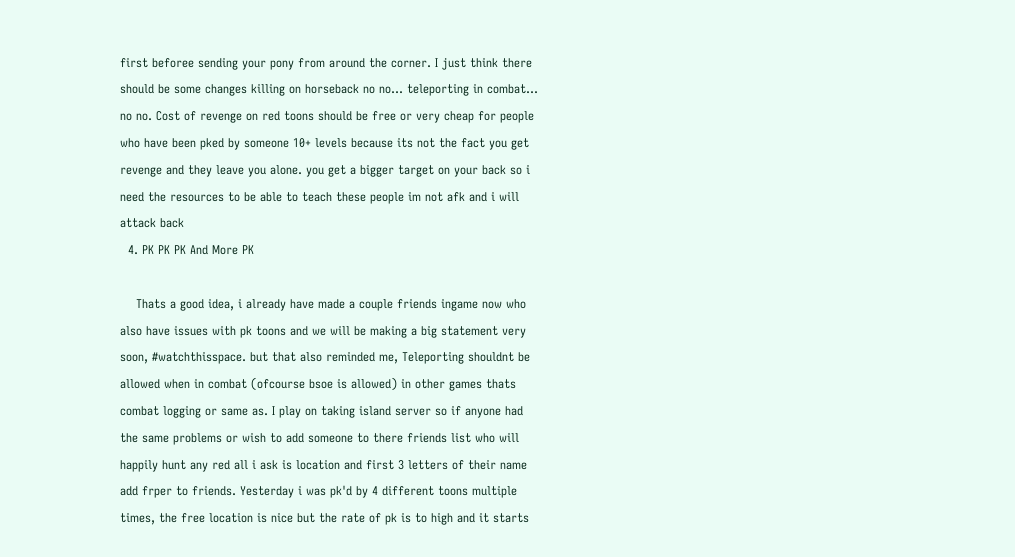first beforee sending your pony from around the corner. I just think there should be some changes killing on horseback no no... teleporting in combat... no no. Cost of revenge on red toons should be free or very cheap for people who have been pked by someone 10+ levels because its not the fact you get revenge and they leave you alone. you get a bigger target on your back so i need the resources to be able to teach these people im not afk and i will attack back
  4. PK PK PK And More PK

    Thats a good idea, i already have made a couple friends ingame now who also have issues with pk toons and we will be making a big statement very soon, #watchthisspace. but that also reminded me, Teleporting shouldnt be allowed when in combat (ofcourse bsoe is allowed) in other games thats combat logging or same as. I play on taking island server so if anyone had the same problems or wish to add someone to there friends list who will happily hunt any red all i ask is location and first 3 letters of their name add frper to friends. Yesterday i was pk'd by 4 different toons multiple times, the free location is nice but the rate of pk is to high and it starts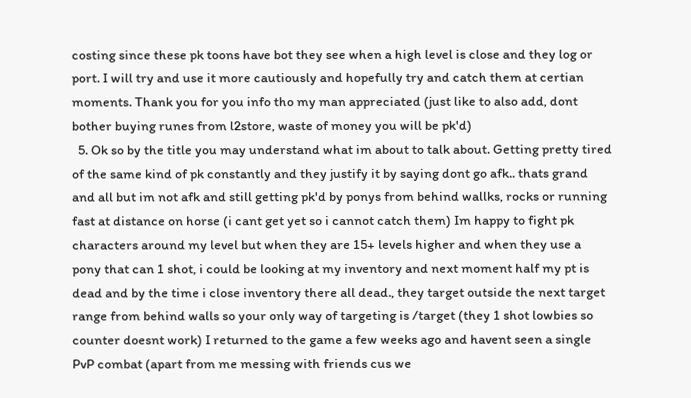costing since these pk toons have bot they see when a high level is close and they log or port. I will try and use it more cautiously and hopefully try and catch them at certian moments. Thank you for you info tho my man appreciated (just like to also add, dont bother buying runes from l2store, waste of money you will be pk'd)
  5. Ok so by the title you may understand what im about to talk about. Getting pretty tired of the same kind of pk constantly and they justify it by saying dont go afk.. thats grand and all but im not afk and still getting pk'd by ponys from behind wallks, rocks or running fast at distance on horse (i cant get yet so i cannot catch them) Im happy to fight pk characters around my level but when they are 15+ levels higher and when they use a pony that can 1 shot, i could be looking at my inventory and next moment half my pt is dead and by the time i close inventory there all dead., they target outside the next target range from behind walls so your only way of targeting is /target (they 1 shot lowbies so counter doesnt work) I returned to the game a few weeks ago and havent seen a single PvP combat (apart from me messing with friends cus we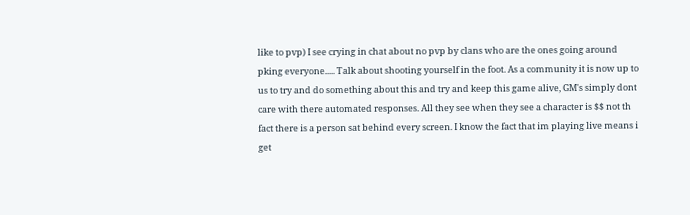like to pvp) I see crying in chat about no pvp by clans who are the ones going around pking everyone..... Talk about shooting yourself in the foot. As a community it is now up to us to try and do something about this and try and keep this game alive, GM's simply dont care with there automated responses. All they see when they see a character is $$ not th fact there is a person sat behind every screen. I know the fact that im playing live means i get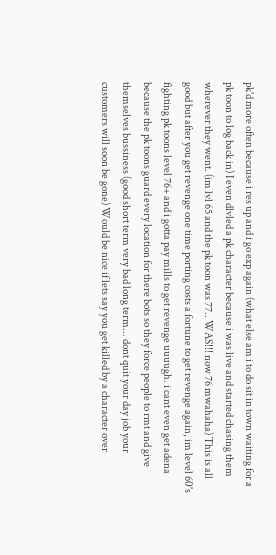pk'd more often because i res up and i go exp again (what else am i to do sit in town waiting for a pk toon to log back in) I even dlvled a pk character because i was live and started chasing them wherever they went. (im lvl 65 and the pk toon was 77.. WAS!!! now 76 mwahaha) This is all good but after you get revenge one time porting costs a fortune to get revenge again, im level 60's fighting pk toons level 76+ and i gotta pay mills to get revenge uuuugh. i cant even get adena because the pk toons guard every location for there bots so they force people to rmt and give themselves bussiness (good short term very bad long term... dont quit your day job your customers will soon be gone) Would be nice if lets say you get killed by a character over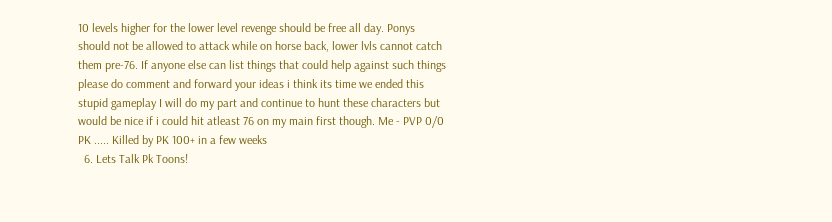10 levels higher for the lower level revenge should be free all day. Ponys should not be allowed to attack while on horse back, lower lvls cannot catch them pre-76. If anyone else can list things that could help against such things please do comment and forward your ideas i think its time we ended this stupid gameplay I will do my part and continue to hunt these characters but would be nice if i could hit atleast 76 on my main first though. Me - PVP 0/0 PK ..... Killed by PK 100+ in a few weeks
  6. Lets Talk Pk Toons!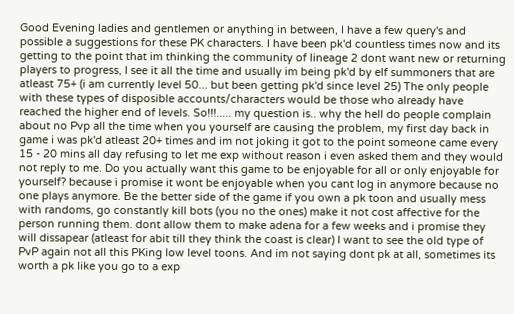Good Evening ladies and gentlemen or anything in between, I have a few query's and possible a suggestions for these PK characters. I have been pk'd countless times now and its getting to the point that im thinking the community of lineage 2 dont want new or returning players to progress, I see it all the time and usually im being pk'd by elf summoners that are atleast 75+ (i am currently level 50... but been getting pk'd since level 25) The only people with these types of disposible accounts/characters would be those who already have reached the higher end of levels. So!!!..... my question is.. why the hell do people complain about no Pvp all the time when you yourself are causing the problem, my first day back in game i was pk'd atleast 20+ times and im not joking it got to the point someone came every 15 - 20 mins all day refusing to let me exp without reason i even asked them and they would not reply to me. Do you actually want this game to be enjoyable for all or only enjoyable for yourself? because i promise it wont be enjoyable when you cant log in anymore because no one plays anymore. Be the better side of the game if you own a pk toon and usually mess with randoms, go constantly kill bots (you no the ones) make it not cost affective for the person running them. dont allow them to make adena for a few weeks and i promise they will dissapear (atleast for abit till they think the coast is clear) I want to see the old type of PvP again not all this PKing low level toons. And im not saying dont pk at all, sometimes its worth a pk like you go to a exp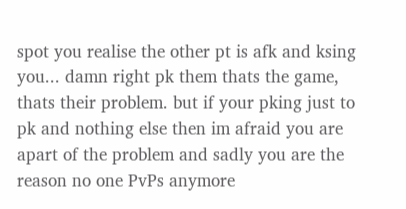spot you realise the other pt is afk and ksing you... damn right pk them thats the game, thats their problem. but if your pking just to pk and nothing else then im afraid you are apart of the problem and sadly you are the reason no one PvPs anymore